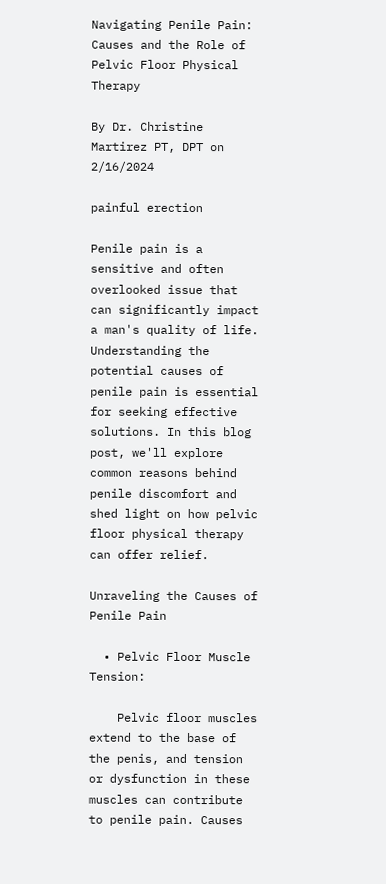Navigating Penile Pain: Causes and the Role of Pelvic Floor Physical Therapy

By Dr. Christine Martirez PT, DPT on 2/16/2024

painful erection

Penile pain is a sensitive and often overlooked issue that can significantly impact a man's quality of life. Understanding the potential causes of penile pain is essential for seeking effective solutions. In this blog post, we'll explore common reasons behind penile discomfort and shed light on how pelvic floor physical therapy can offer relief.

Unraveling the Causes of Penile Pain

  • Pelvic Floor Muscle Tension:

    Pelvic floor muscles extend to the base of the penis, and tension or dysfunction in these muscles can contribute to penile pain. Causes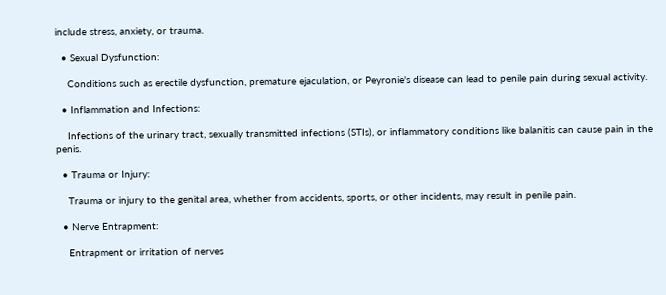include stress, anxiety, or trauma.

  • Sexual Dysfunction:

    Conditions such as erectile dysfunction, premature ejaculation, or Peyronie's disease can lead to penile pain during sexual activity.

  • Inflammation and Infections:

    Infections of the urinary tract, sexually transmitted infections (STIs), or inflammatory conditions like balanitis can cause pain in the penis.

  • Trauma or Injury:

    Trauma or injury to the genital area, whether from accidents, sports, or other incidents, may result in penile pain.

  • Nerve Entrapment:

    Entrapment or irritation of nerves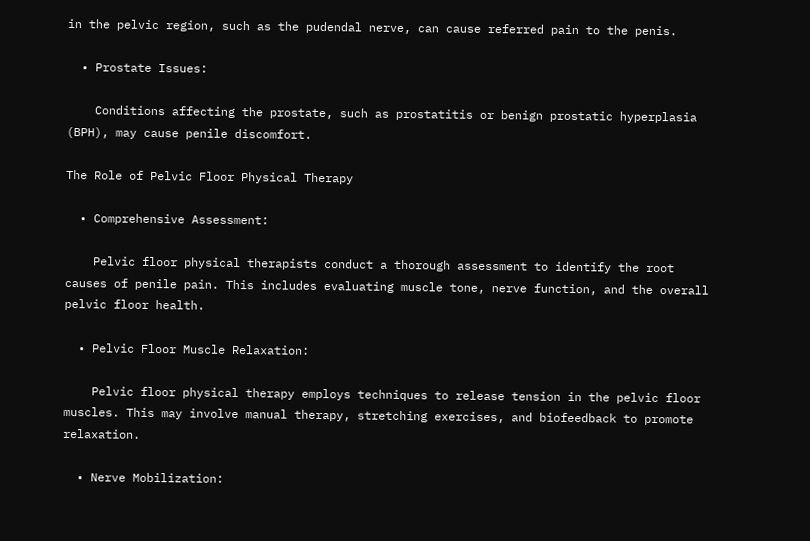in the pelvic region, such as the pudendal nerve, can cause referred pain to the penis.

  • Prostate Issues:

    Conditions affecting the prostate, such as prostatitis or benign prostatic hyperplasia (BPH), may cause penile discomfort.

The Role of Pelvic Floor Physical Therapy

  • Comprehensive Assessment:

    Pelvic floor physical therapists conduct a thorough assessment to identify the root causes of penile pain. This includes evaluating muscle tone, nerve function, and the overall pelvic floor health.

  • Pelvic Floor Muscle Relaxation:

    Pelvic floor physical therapy employs techniques to release tension in the pelvic floor muscles. This may involve manual therapy, stretching exercises, and biofeedback to promote relaxation.

  • Nerve Mobilization: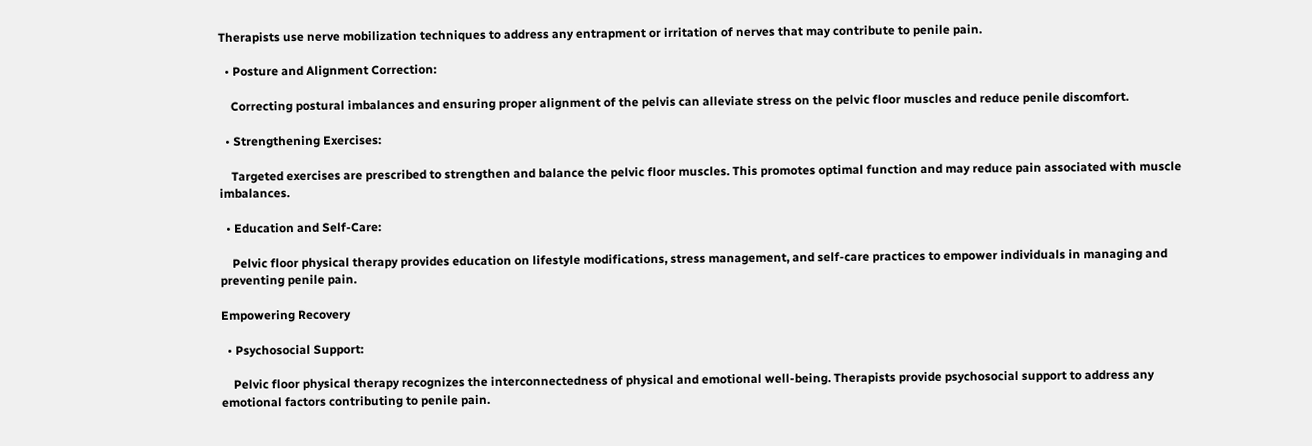Therapists use nerve mobilization techniques to address any entrapment or irritation of nerves that may contribute to penile pain.

  • Posture and Alignment Correction:

    Correcting postural imbalances and ensuring proper alignment of the pelvis can alleviate stress on the pelvic floor muscles and reduce penile discomfort.

  • Strengthening Exercises:

    Targeted exercises are prescribed to strengthen and balance the pelvic floor muscles. This promotes optimal function and may reduce pain associated with muscle imbalances.

  • Education and Self-Care:

    Pelvic floor physical therapy provides education on lifestyle modifications, stress management, and self-care practices to empower individuals in managing and preventing penile pain.

Empowering Recovery

  • Psychosocial Support:

    Pelvic floor physical therapy recognizes the interconnectedness of physical and emotional well-being. Therapists provide psychosocial support to address any emotional factors contributing to penile pain.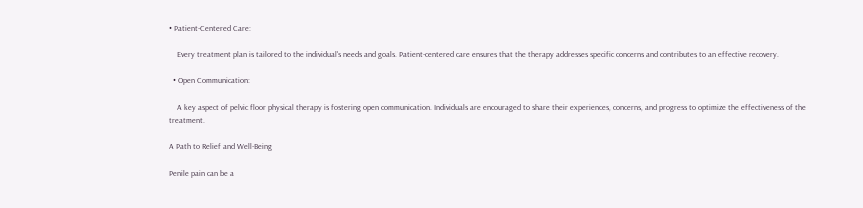• Patient-Centered Care:

    Every treatment plan is tailored to the individual's needs and goals. Patient-centered care ensures that the therapy addresses specific concerns and contributes to an effective recovery.

  • Open Communication:

    A key aspect of pelvic floor physical therapy is fostering open communication. Individuals are encouraged to share their experiences, concerns, and progress to optimize the effectiveness of the treatment.

A Path to Relief and Well-Being

Penile pain can be a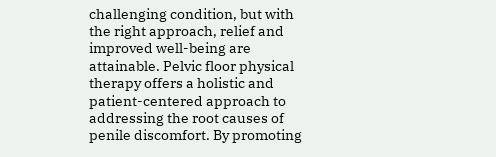challenging condition, but with the right approach, relief and improved well-being are attainable. Pelvic floor physical therapy offers a holistic and patient-centered approach to addressing the root causes of penile discomfort. By promoting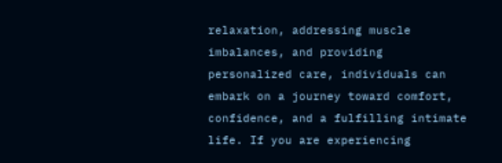relaxation, addressing muscle imbalances, and providing personalized care, individuals can embark on a journey toward comfort, confidence, and a fulfilling intimate life. If you are experiencing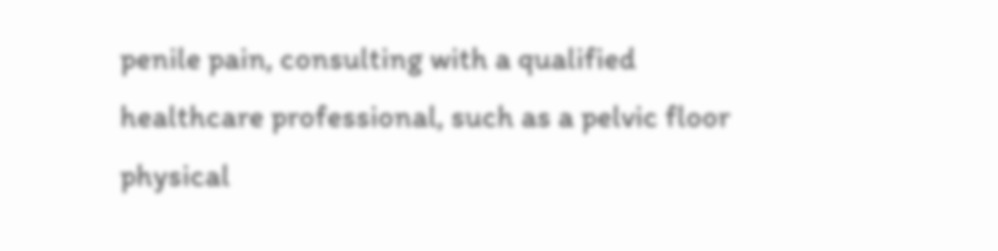penile pain, consulting with a qualified healthcare professional, such as a pelvic floor physical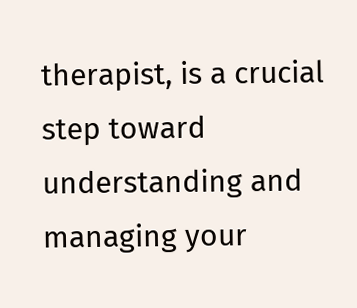therapist, is a crucial step toward understanding and managing your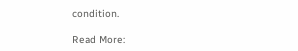condition.

Read More: